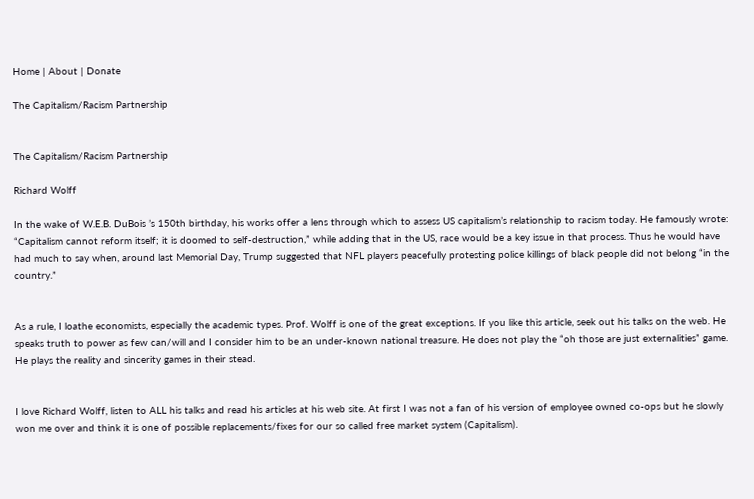Home | About | Donate

The Capitalism/Racism Partnership


The Capitalism/Racism Partnership

Richard Wolff

In the wake of W.E.B. DuBois ’s 150th birthday, his works offer a lens through which to assess US capitalism’s relationship to racism today. He famously wrote: “Capitalism cannot reform itself; it is doomed to self-destruction,” while adding that in the US, race would be a key issue in that process. Thus he would have had much to say when, around last Memorial Day, Trump suggested that NFL players peacefully protesting police killings of black people did not belong “in the country.”


As a rule, I loathe economists, especially the academic types. Prof. Wolff is one of the great exceptions. If you like this article, seek out his talks on the web. He speaks truth to power as few can/will and I consider him to be an under-known national treasure. He does not play the “oh those are just externalities” game. He plays the reality and sincerity games in their stead.


I love Richard Wolff, listen to ALL his talks and read his articles at his web site. At first I was not a fan of his version of employee owned co-ops but he slowly won me over and think it is one of possible replacements/fixes for our so called free market system (Capitalism).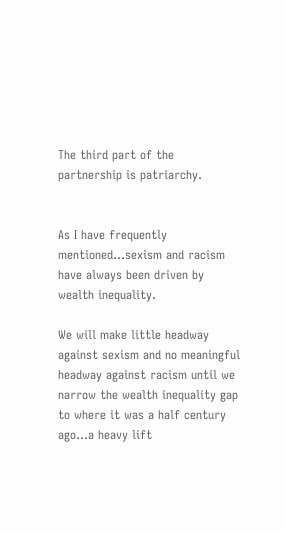The third part of the partnership is patriarchy.


As I have frequently mentioned…sexism and racism have always been driven by wealth inequality.

We will make little headway against sexism and no meaningful headway against racism until we narrow the wealth inequality gap to where it was a half century ago…a heavy lift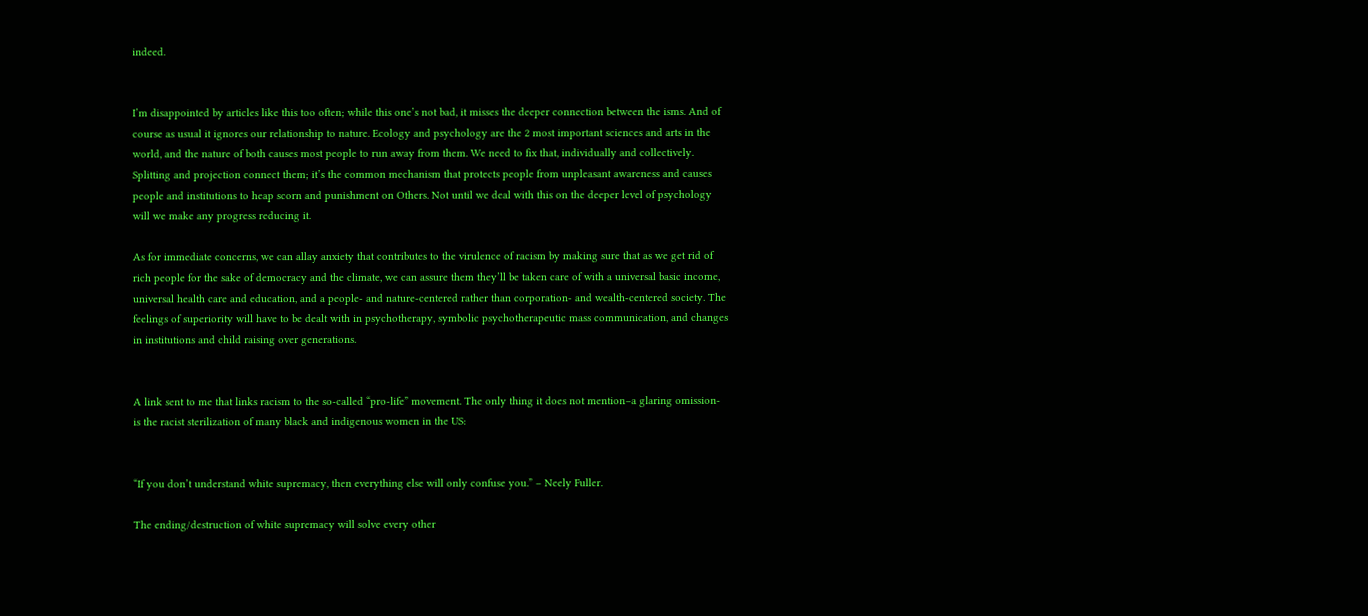indeed.


I’m disappointed by articles like this too often; while this one’s not bad, it misses the deeper connection between the isms. And of course as usual it ignores our relationship to nature. Ecology and psychology are the 2 most important sciences and arts in the world, and the nature of both causes most people to run away from them. We need to fix that, individually and collectively. Splitting and projection connect them; it’s the common mechanism that protects people from unpleasant awareness and causes people and institutions to heap scorn and punishment on Others. Not until we deal with this on the deeper level of psychology will we make any progress reducing it.

As for immediate concerns, we can allay anxiety that contributes to the virulence of racism by making sure that as we get rid of rich people for the sake of democracy and the climate, we can assure them they’ll be taken care of with a universal basic income, universal health care and education, and a people- and nature-centered rather than corporation- and wealth-centered society. The feelings of superiority will have to be dealt with in psychotherapy, symbolic psychotherapeutic mass communication, and changes in institutions and child raising over generations.


A link sent to me that links racism to the so-called “pro-life” movement. The only thing it does not mention–a glaring omission- is the racist sterilization of many black and indigenous women in the US:


“If you don’t understand white supremacy, then everything else will only confuse you.” – Neely Fuller.

The ending/destruction of white supremacy will solve every other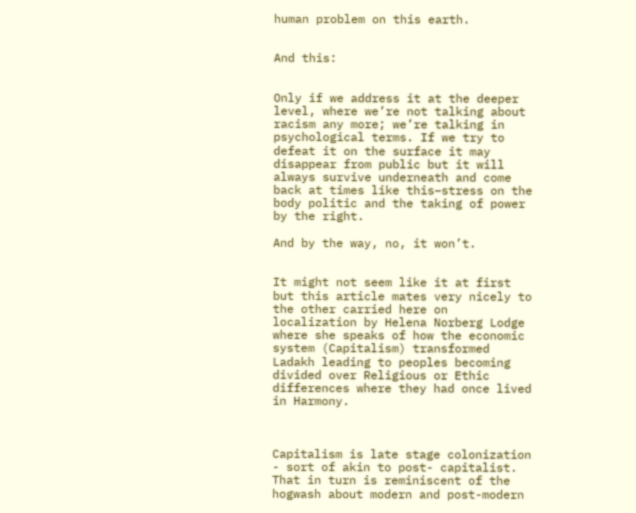human problem on this earth.


And this:


Only if we address it at the deeper level, where we’re not talking about racism any more; we’re talking in psychological terms. If we try to defeat it on the surface it may disappear from public but it will always survive underneath and come back at times like this–stress on the body politic and the taking of power by the right.

And by the way, no, it won’t.


It might not seem like it at first but this article mates very nicely to the other carried here on localization by Helena Norberg Lodge where she speaks of how the economic system (Capitalism) transformed Ladakh leading to peoples becoming divided over Religious or Ethic differences where they had once lived in Harmony.



Capitalism is late stage colonization - sort of akin to post- capitalist. That in turn is reminiscent of the hogwash about modern and post-modern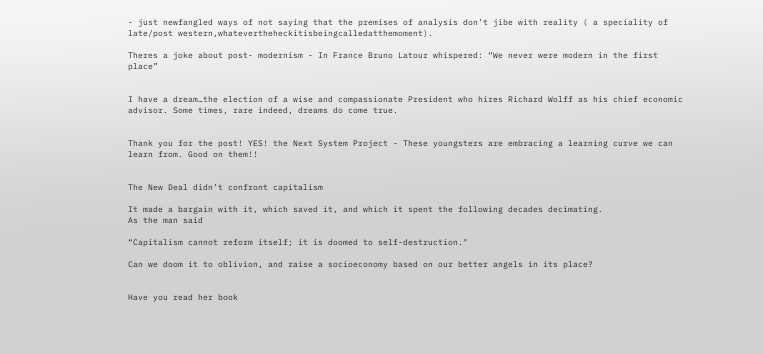- just newfangled ways of not saying that the premises of analysis don’t jibe with reality ( a speciality of late/post western,whatevertheheckitisbeingcalledatthemoment).

Theres a joke about post- modernism - In France Bruno Latour whispered: “We never were modern in the first place”


I have a dream…the election of a wise and compassionate President who hires Richard Wolff as his chief economic advisor. Some times, rare indeed, dreams do come true.


Thank you for the post! YES! the Next System Project - These youngsters are embracing a learning curve we can learn from. Good on them!!


The New Deal didn’t confront capitalism

It made a bargain with it, which saved it, and which it spent the following decades decimating.
As the man said

“Capitalism cannot reform itself; it is doomed to self-destruction."

Can we doom it to oblivion, and raise a socioeconomy based on our better angels in its place?


Have you read her book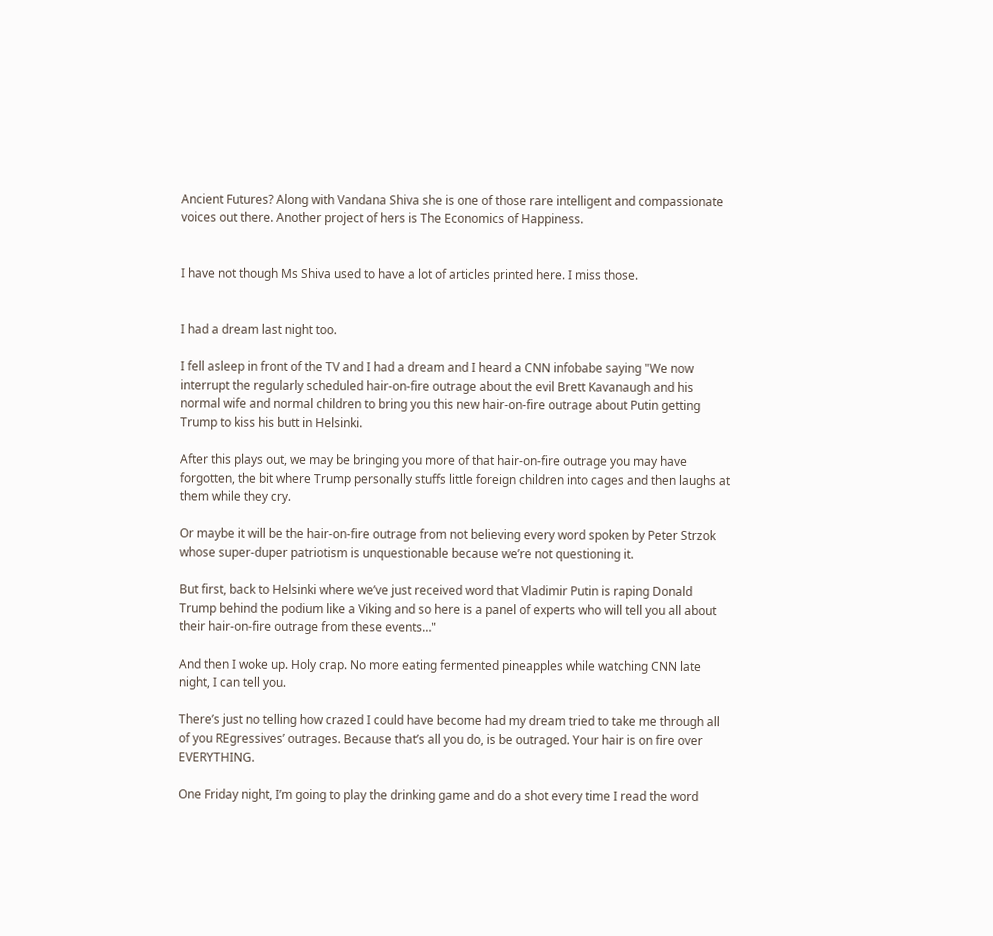Ancient Futures? Along with Vandana Shiva she is one of those rare intelligent and compassionate voices out there. Another project of hers is The Economics of Happiness.


I have not though Ms Shiva used to have a lot of articles printed here. I miss those.


I had a dream last night too.

I fell asleep in front of the TV and I had a dream and I heard a CNN infobabe saying "We now interrupt the regularly scheduled hair-on-fire outrage about the evil Brett Kavanaugh and his normal wife and normal children to bring you this new hair-on-fire outrage about Putin getting Trump to kiss his butt in Helsinki.

After this plays out, we may be bringing you more of that hair-on-fire outrage you may have forgotten, the bit where Trump personally stuffs little foreign children into cages and then laughs at them while they cry.

Or maybe it will be the hair-on-fire outrage from not believing every word spoken by Peter Strzok whose super-duper patriotism is unquestionable because we’re not questioning it.

But first, back to Helsinki where we’ve just received word that Vladimir Putin is raping Donald Trump behind the podium like a Viking and so here is a panel of experts who will tell you all about their hair-on-fire outrage from these events…"

And then I woke up. Holy crap. No more eating fermented pineapples while watching CNN late night, I can tell you.

There’s just no telling how crazed I could have become had my dream tried to take me through all of you REgressives’ outrages. Because that’s all you do, is be outraged. Your hair is on fire over EVERYTHING.

One Friday night, I’m going to play the drinking game and do a shot every time I read the word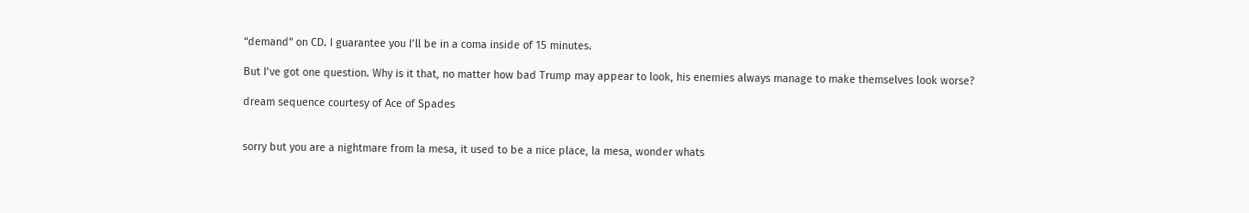“demand” on CD. I guarantee you I’ll be in a coma inside of 15 minutes.

But I’ve got one question. Why is it that, no matter how bad Trump may appear to look, his enemies always manage to make themselves look worse?

dream sequence courtesy of Ace of Spades


sorry but you are a nightmare from la mesa, it used to be a nice place, la mesa, wonder whats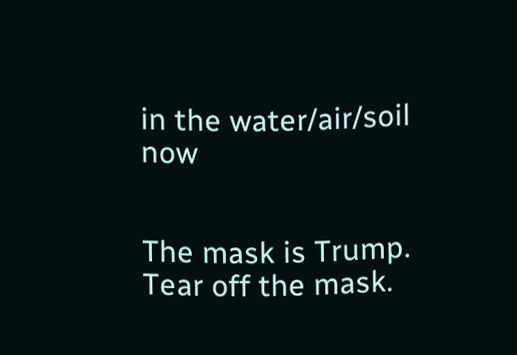in the water/air/soil now


The mask is Trump. Tear off the mask.